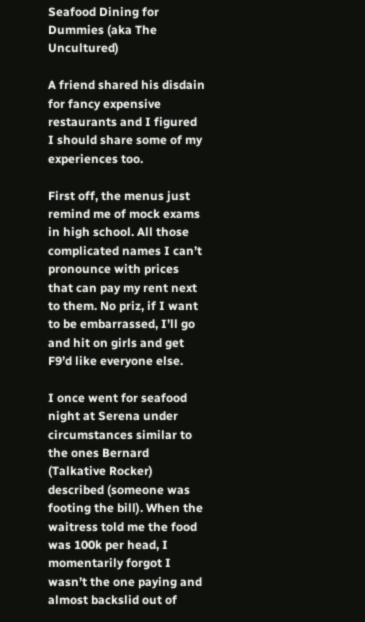Seafood Dining for Dummies (aka The Uncultured)

A friend shared his disdain for fancy expensive restaurants and I figured I should share some of my experiences too.

First off, the menus just remind me of mock exams in high school. All those complicated names I can’t pronounce with prices that can pay my rent next to them. No priz, if I want to be embarrassed, I’ll go and hit on girls and get F9’d like everyone else.

I once went for seafood night at Serena under circumstances similar to the ones Bernard (Talkative Rocker) described (someone was footing the bill). When the waitress told me the food was 100k per head, I momentarily forgot I wasn’t the one paying and almost backslid out of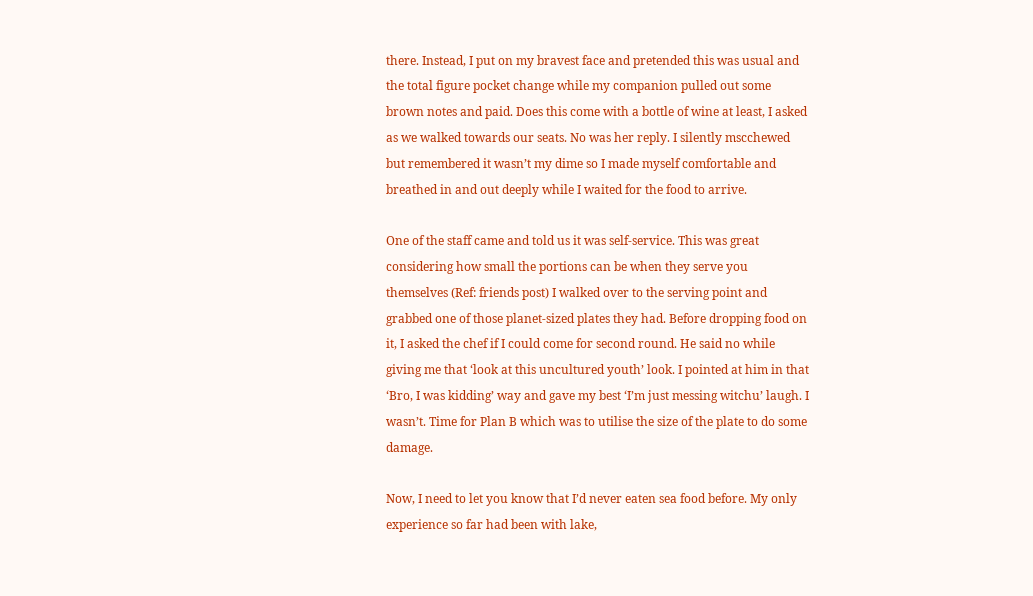there. Instead, I put on my bravest face and pretended this was usual and the total figure pocket change while my companion pulled out some brown notes and paid. Does this come with a bottle of wine at least, I asked as we walked towards our seats. No was her reply. I silently mscchewed but remembered it wasn’t my dime so I made myself comfortable and breathed in and out deeply while I waited for the food to arrive.

One of the staff came and told us it was self-service. This was great considering how small the portions can be when they serve you themselves (Ref: friends post) I walked over to the serving point and grabbed one of those planet-sized plates they had. Before dropping food on it, I asked the chef if I could come for second round. He said no while giving me that ‘look at this uncultured youth’ look. I pointed at him in that ‘Bro, I was kidding’ way and gave my best ‘I’m just messing witchu’ laugh. I wasn’t. Time for Plan B which was to utilise the size of the plate to do some damage.

Now, I need to let you know that I’d never eaten sea food before. My only experience so far had been with lake,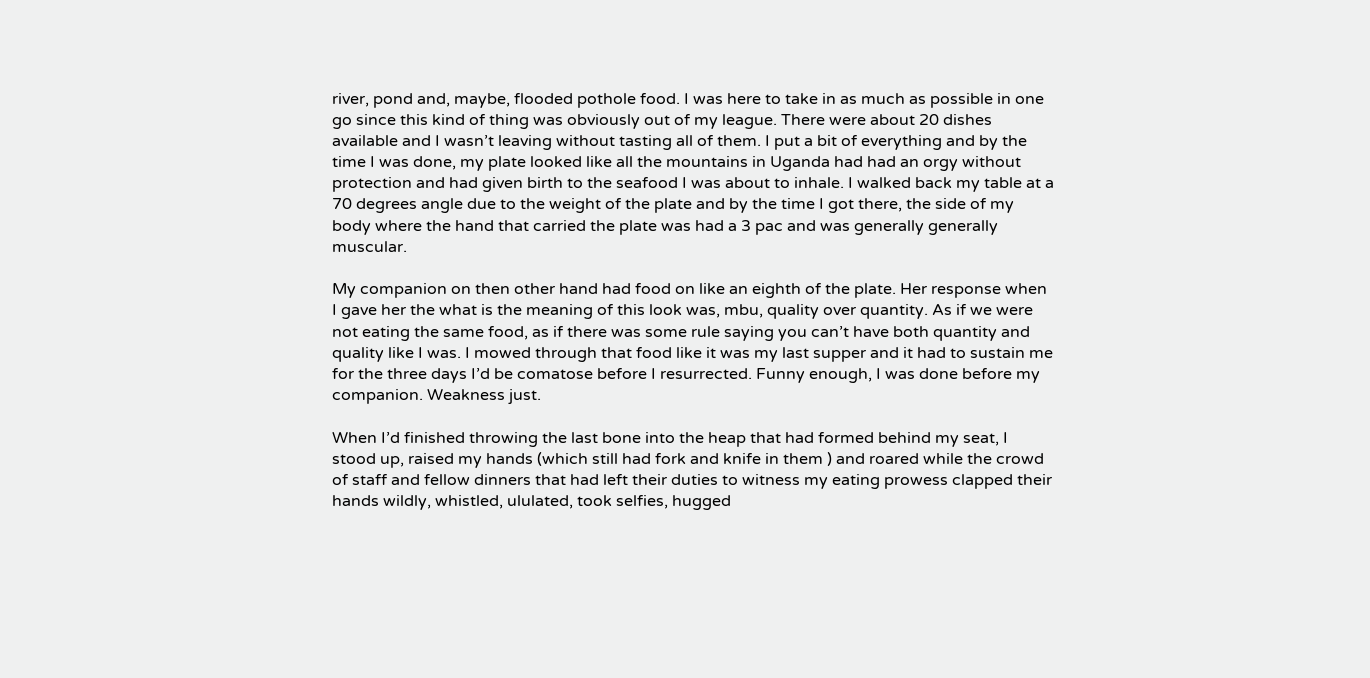river, pond and, maybe, flooded pothole food. I was here to take in as much as possible in one go since this kind of thing was obviously out of my league. There were about 20 dishes available and I wasn’t leaving without tasting all of them. I put a bit of everything and by the time I was done, my plate looked like all the mountains in Uganda had had an orgy without protection and had given birth to the seafood I was about to inhale. I walked back my table at a 70 degrees angle due to the weight of the plate and by the time I got there, the side of my body where the hand that carried the plate was had a 3 pac and was generally generally muscular.

My companion on then other hand had food on like an eighth of the plate. Her response when I gave her the what is the meaning of this look was, mbu, quality over quantity. As if we were not eating the same food, as if there was some rule saying you can’t have both quantity and quality like I was. I mowed through that food like it was my last supper and it had to sustain me for the three days I’d be comatose before I resurrected. Funny enough, I was done before my companion. Weakness just.

When I’d finished throwing the last bone into the heap that had formed behind my seat, I stood up, raised my hands (which still had fork and knife in them ) and roared while the crowd of staff and fellow dinners that had left their duties to witness my eating prowess clapped their hands wildly, whistled, ululated, took selfies, hugged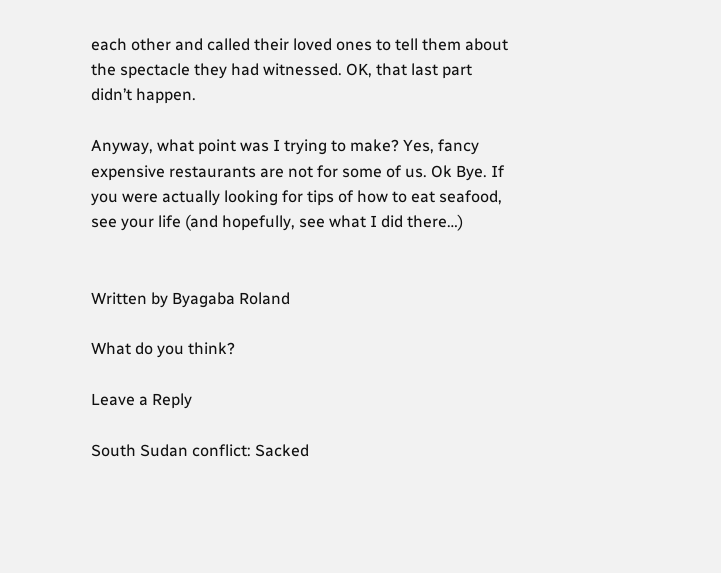each other and called their loved ones to tell them about the spectacle they had witnessed. OK, that last part didn’t happen.

Anyway, what point was I trying to make? Yes, fancy expensive restaurants are not for some of us. Ok Bye. If you were actually looking for tips of how to eat seafood, see your life (and hopefully, see what I did there…)


Written by Byagaba Roland

What do you think?

Leave a Reply

South Sudan conflict: Sacked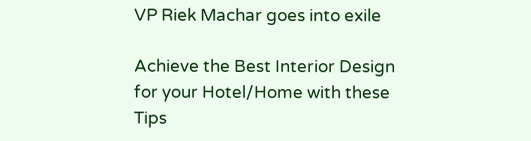VP Riek Machar goes into exile

Achieve the Best Interior Design for your Hotel/Home with these Tips